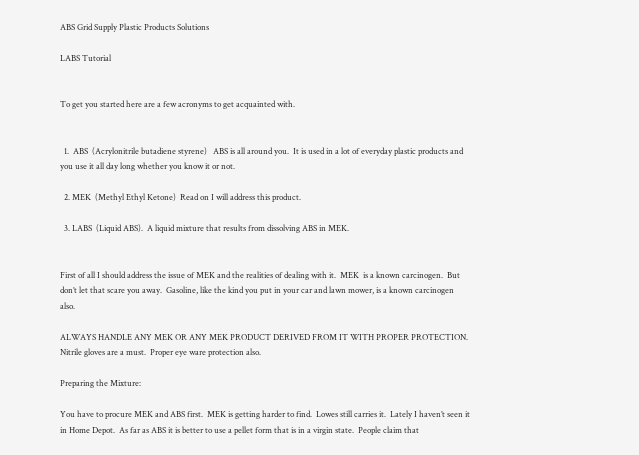ABS Grid Supply Plastic Products Solutions

LABS Tutorial


To get you started here are a few acronyms to get acquainted with.


  1.  ABS  (Acrylonitrile butadiene styrene)   ABS is all around you.  It is used in a lot of everyday plastic products and you use it all day long whether you know it or not.

  2. MEK  (Methyl Ethyl Ketone)  Read on I will address this product.

  3. LABS  (Liquid ABS).  A liquid mixture that results from dissolving ABS in MEK.


First of all I should address the issue of MEK and the realities of dealing with it.  MEK  is a known carcinogen.  But don’t let that scare you away.  Gasoline, like the kind you put in your car and lawn mower, is a known carcinogen also.

ALWAYS HANDLE ANY MEK OR ANY MEK PRODUCT DERIVED FROM IT WITH PROPER PROTECTION.  Nitrile gloves are a must.  Proper eye ware protection also.

Preparing the Mixture:

You have to procure MEK and ABS first.  MEK is getting harder to find.  Lowes still carries it.  Lately I haven’t seen it in Home Depot.  As far as ABS it is better to use a pellet form that is in a virgin state.  People claim that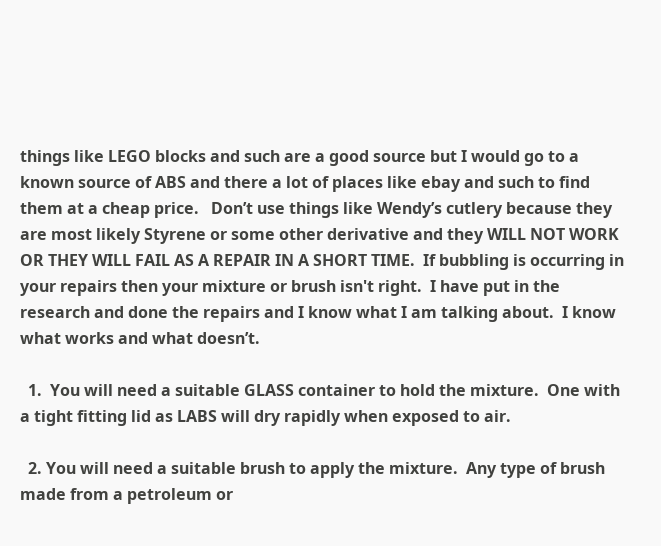things like LEGO blocks and such are a good source but I would go to a known source of ABS and there a lot of places like ebay and such to find them at a cheap price.   Don’t use things like Wendy’s cutlery because they are most likely Styrene or some other derivative and they WILL NOT WORK OR THEY WILL FAIL AS A REPAIR IN A SHORT TIME.  If bubbling is occurring in your repairs then your mixture or brush isn't right.  I have put in the research and done the repairs and I know what I am talking about.  I know what works and what doesn’t.

  1.  You will need a suitable GLASS container to hold the mixture.  One with a tight fitting lid as LABS will dry rapidly when exposed to air.

  2. You will need a suitable brush to apply the mixture.  Any type of brush made from a petroleum or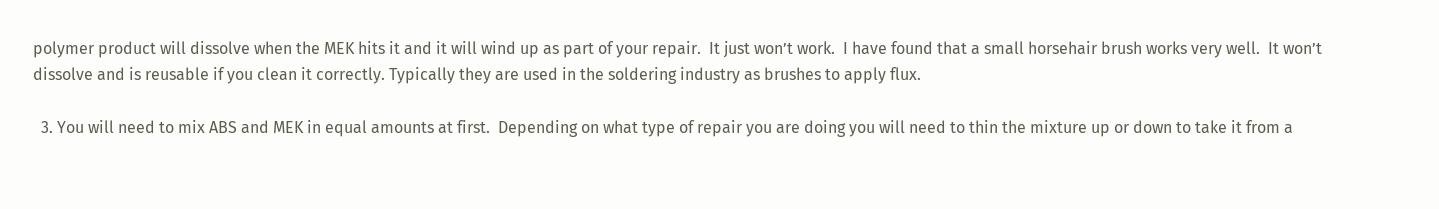polymer product will dissolve when the MEK hits it and it will wind up as part of your repair.  It just won’t work.  I have found that a small horsehair brush works very well.  It won’t dissolve and is reusable if you clean it correctly. Typically they are used in the soldering industry as brushes to apply flux.

  3. You will need to mix ABS and MEK in equal amounts at first.  Depending on what type of repair you are doing you will need to thin the mixture up or down to take it from a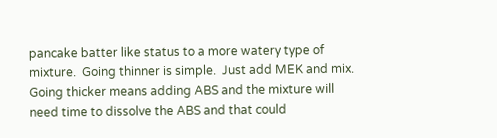pancake batter like status to a more watery type of mixture.  Going thinner is simple.  Just add MEK and mix.  Going thicker means adding ABS and the mixture will need time to dissolve the ABS and that could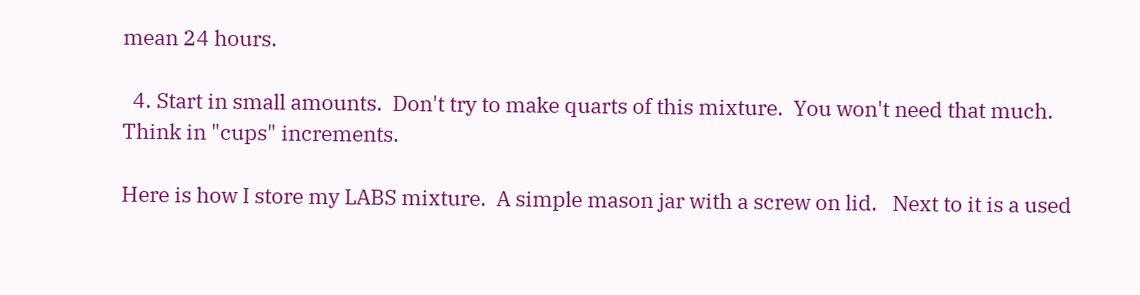mean 24 hours.

  4. Start in small amounts.  Don't try to make quarts of this mixture.  You won't need that much.  Think in "cups" increments.

Here is how I store my LABS mixture.  A simple mason jar with a screw on lid.   Next to it is a used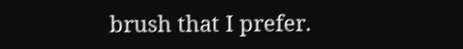brush that I prefer.